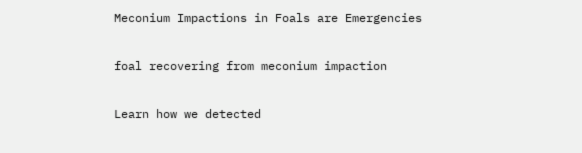Meconium Impactions in Foals are Emergencies

foal recovering from meconium impaction

Learn how we detected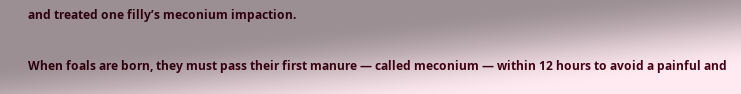and treated one filly’s meconium impaction.

When foals are born, they must pass their first manure — called meconium — within 12 hours to avoid a painful and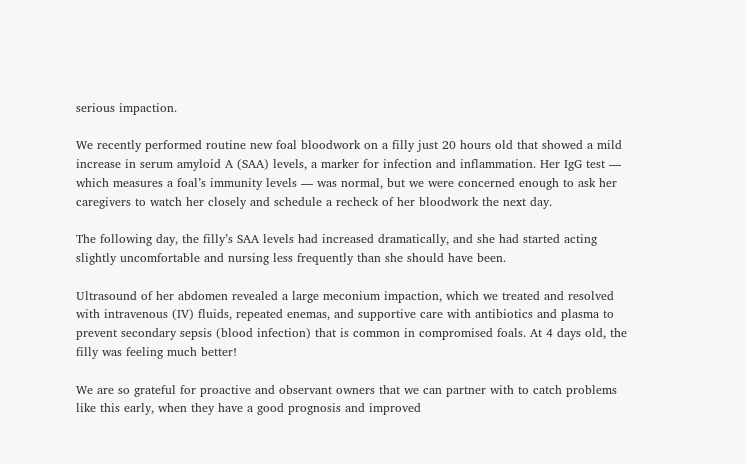serious impaction.

We recently performed routine new foal bloodwork on a filly just 20 hours old that showed a mild increase in serum amyloid A (SAA) levels, a marker for infection and inflammation. Her IgG test — which measures a foal’s immunity levels — was normal, but we were concerned enough to ask her caregivers to watch her closely and schedule a recheck of her bloodwork the next day.

The following day, the filly’s SAA levels had increased dramatically, and she had started acting slightly uncomfortable and nursing less frequently than she should have been.

Ultrasound of her abdomen revealed a large meconium impaction, which we treated and resolved with intravenous (IV) fluids, repeated enemas, and supportive care with antibiotics and plasma to prevent secondary sepsis (blood infection) that is common in compromised foals. At 4 days old, the filly was feeling much better!

We are so grateful for proactive and observant owners that we can partner with to catch problems like this early, when they have a good prognosis and improved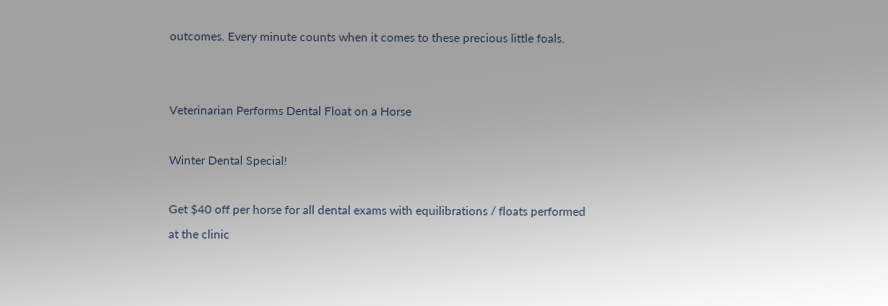outcomes. Every minute counts when it comes to these precious little foals.


Veterinarian Performs Dental Float on a Horse

Winter Dental Special!

Get $40 off per horse for all dental exams with equilibrations / floats performed at the clinic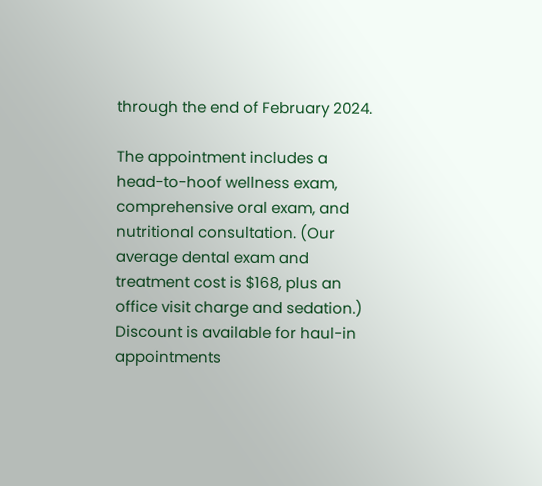through the end of February 2024.

The appointment includes a head-to-hoof wellness exam, comprehensive oral exam, and nutritional consultation. (Our average dental exam and treatment cost is $168, plus an office visit charge and sedation.) Discount is available for haul-in appointments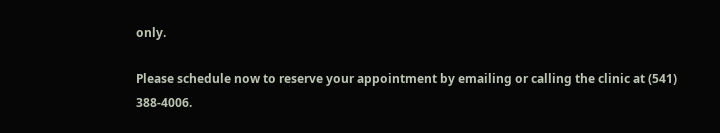only.

Please schedule now to reserve your appointment by emailing or calling the clinic at (541) 388-4006.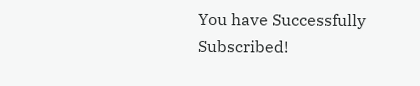You have Successfully Subscribed!